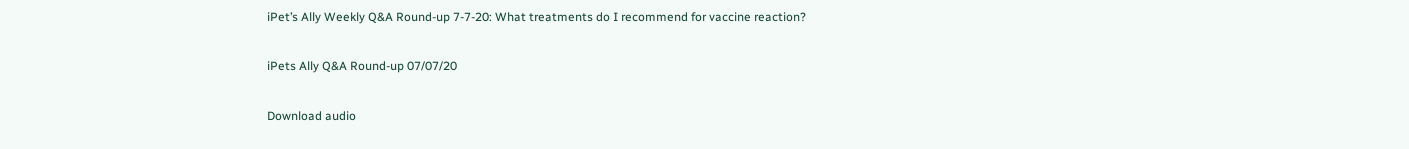iPet’s Ally Weekly Q&A Round-up 7-7-20: What treatments do I recommend for vaccine reaction?

iPets Ally Q&A Round-up 07/07/20

Download audio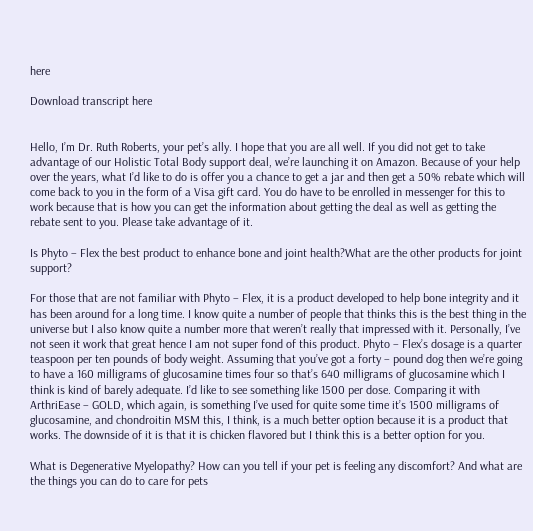here

Download transcript here


Hello, I’m Dr. Ruth Roberts, your pet’s ally. I hope that you are all well. If you did not get to take advantage of our Holistic Total Body support deal, we’re launching it on Amazon. Because of your help over the years, what I’d like to do is offer you a chance to get a jar and then get a 50% rebate which will come back to you in the form of a Visa gift card. You do have to be enrolled in messenger for this to work because that is how you can get the information about getting the deal as well as getting the rebate sent to you. Please take advantage of it.

Is Phyto – Flex the best product to enhance bone and joint health?What are the other products for joint support?

For those that are not familiar with Phyto – Flex, it is a product developed to help bone integrity and it has been around for a long time. I know quite a number of people that thinks this is the best thing in the universe but I also know quite a number more that weren’t really that impressed with it. Personally, I’ve not seen it work that great hence I am not super fond of this product. Phyto – Flex’s dosage is a quarter teaspoon per ten pounds of body weight. Assuming that you’ve got a forty – pound dog then we’re going to have a 160 milligrams of glucosamine times four so that’s 640 milligrams of glucosamine which I think is kind of barely adequate. I’d like to see something like 1500 per dose. Comparing it with ArthriEase – GOLD, which again, is something I’ve used for quite some time it’s 1500 milligrams of glucosamine, and chondroitin MSM this, I think, is a much better option because it is a product that works. The downside of it is that it is chicken flavored but I think this is a better option for you.

What is Degenerative Myelopathy? How can you tell if your pet is feeling any discomfort? And what are the things you can do to care for pets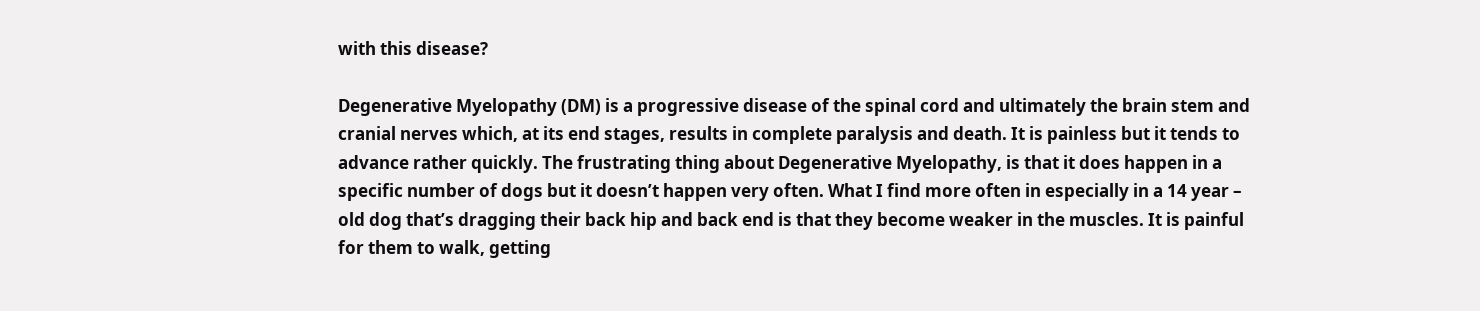with this disease?

Degenerative Myelopathy (DM) is a progressive disease of the spinal cord and ultimately the brain stem and cranial nerves which, at its end stages, results in complete paralysis and death. It is painless but it tends to advance rather quickly. The frustrating thing about Degenerative Myelopathy, is that it does happen in a specific number of dogs but it doesn’t happen very often. What I find more often in especially in a 14 year – old dog that’s dragging their back hip and back end is that they become weaker in the muscles. It is painful for them to walk, getting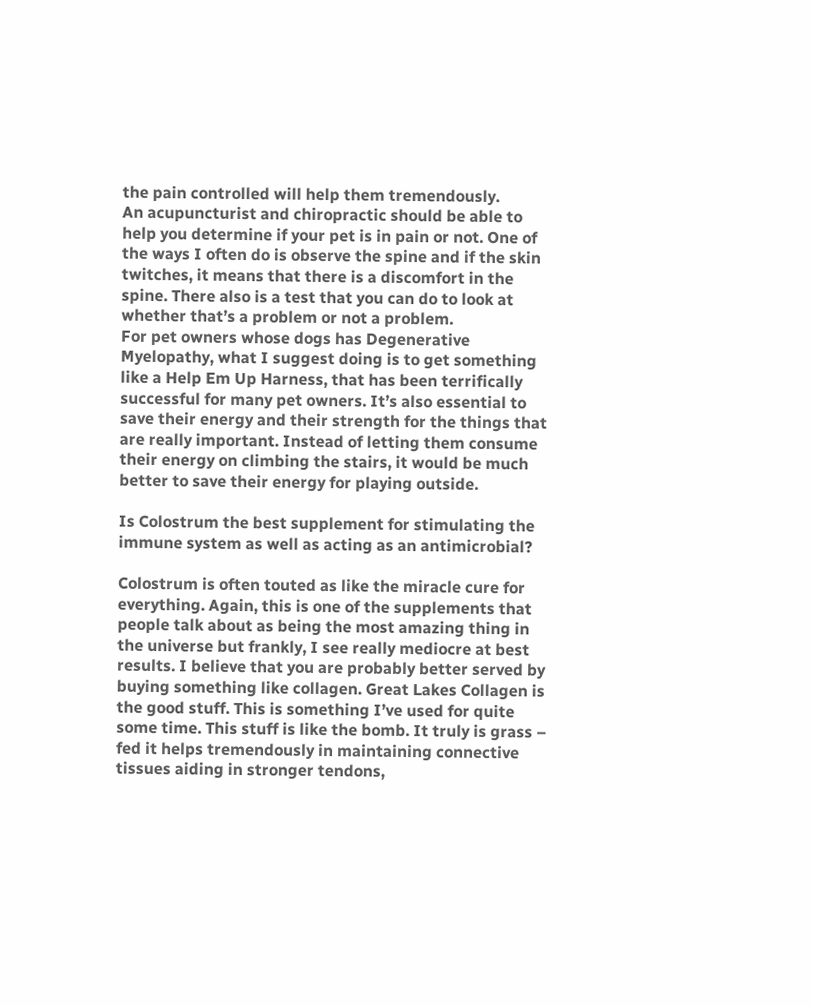the pain controlled will help them tremendously.
An acupuncturist and chiropractic should be able to help you determine if your pet is in pain or not. One of the ways I often do is observe the spine and if the skin twitches, it means that there is a discomfort in the spine. There also is a test that you can do to look at whether that’s a problem or not a problem.
For pet owners whose dogs has Degenerative Myelopathy, what I suggest doing is to get something like a Help Em Up Harness, that has been terrifically successful for many pet owners. It’s also essential to save their energy and their strength for the things that are really important. Instead of letting them consume their energy on climbing the stairs, it would be much better to save their energy for playing outside.

Is Colostrum the best supplement for stimulating the immune system as well as acting as an antimicrobial?

Colostrum is often touted as like the miracle cure for everything. Again, this is one of the supplements that people talk about as being the most amazing thing in the universe but frankly, I see really mediocre at best results. I believe that you are probably better served by buying something like collagen. Great Lakes Collagen is the good stuff. This is something I’ve used for quite some time. This stuff is like the bomb. It truly is grass – fed it helps tremendously in maintaining connective tissues aiding in stronger tendons,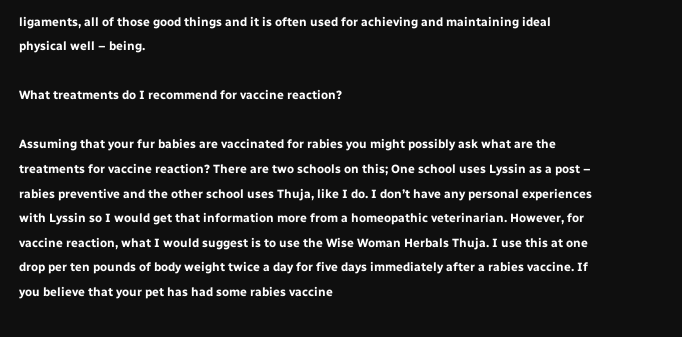ligaments, all of those good things and it is often used for achieving and maintaining ideal physical well – being.

What treatments do I recommend for vaccine reaction?

Assuming that your fur babies are vaccinated for rabies you might possibly ask what are the treatments for vaccine reaction? There are two schools on this; One school uses Lyssin as a post – rabies preventive and the other school uses Thuja, like I do. I don’t have any personal experiences with Lyssin so I would get that information more from a homeopathic veterinarian. However, for vaccine reaction, what I would suggest is to use the Wise Woman Herbals Thuja. I use this at one drop per ten pounds of body weight twice a day for five days immediately after a rabies vaccine. If you believe that your pet has had some rabies vaccine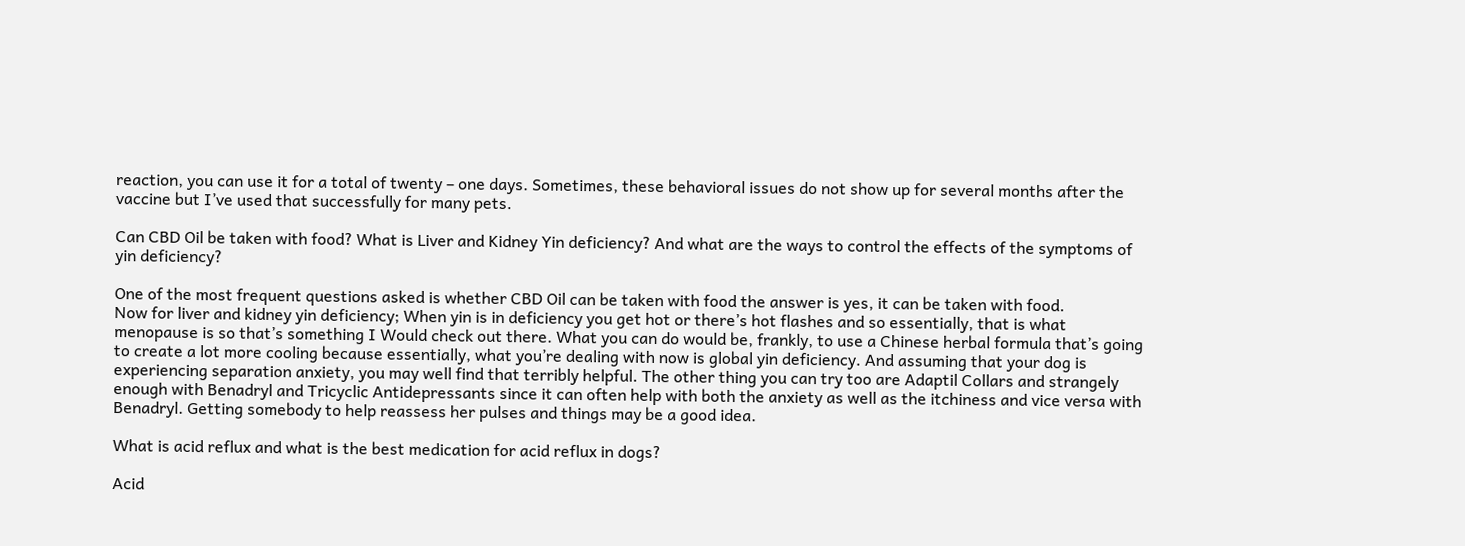reaction, you can use it for a total of twenty – one days. Sometimes, these behavioral issues do not show up for several months after the vaccine but I’ve used that successfully for many pets.

Can CBD Oil be taken with food? What is Liver and Kidney Yin deficiency? And what are the ways to control the effects of the symptoms of yin deficiency?

One of the most frequent questions asked is whether CBD Oil can be taken with food the answer is yes, it can be taken with food.
Now for liver and kidney yin deficiency; When yin is in deficiency you get hot or there’s hot flashes and so essentially, that is what menopause is so that’s something I Would check out there. What you can do would be, frankly, to use a Chinese herbal formula that’s going to create a lot more cooling because essentially, what you’re dealing with now is global yin deficiency. And assuming that your dog is experiencing separation anxiety, you may well find that terribly helpful. The other thing you can try too are Adaptil Collars and strangely enough with Benadryl and Tricyclic Antidepressants since it can often help with both the anxiety as well as the itchiness and vice versa with Benadryl. Getting somebody to help reassess her pulses and things may be a good idea.

What is acid reflux and what is the best medication for acid reflux in dogs?

Acid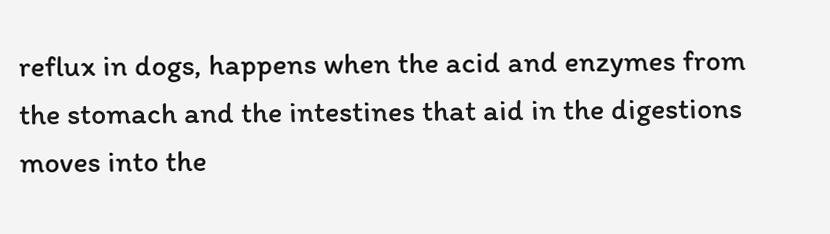reflux in dogs, happens when the acid and enzymes from the stomach and the intestines that aid in the digestions moves into the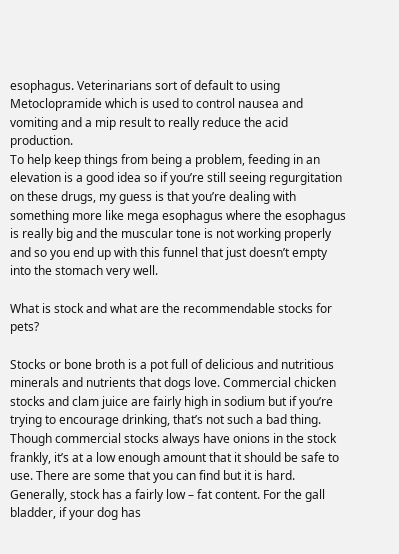esophagus. Veterinarians sort of default to using Metoclopramide which is used to control nausea and vomiting and a mip result to really reduce the acid production.
To help keep things from being a problem, feeding in an elevation is a good idea so if you’re still seeing regurgitation on these drugs, my guess is that you’re dealing with something more like mega esophagus where the esophagus is really big and the muscular tone is not working properly and so you end up with this funnel that just doesn’t empty into the stomach very well.

What is stock and what are the recommendable stocks for pets?

Stocks or bone broth is a pot full of delicious and nutritious minerals and nutrients that dogs love. Commercial chicken stocks and clam juice are fairly high in sodium but if you’re trying to encourage drinking, that’s not such a bad thing. Though commercial stocks always have onions in the stock frankly, it’s at a low enough amount that it should be safe to use. There are some that you can find but it is hard.
Generally, stock has a fairly low – fat content. For the gall bladder, if your dog has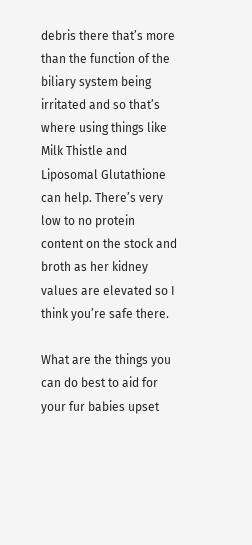debris there that’s more than the function of the biliary system being irritated and so that’s where using things like Milk Thistle and Liposomal Glutathione can help. There’s very low to no protein content on the stock and broth as her kidney values are elevated so I think you’re safe there.

What are the things you can do best to aid for your fur babies upset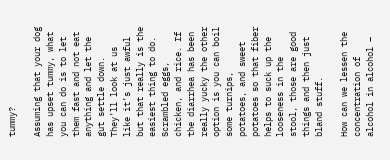tummy?

Assuming that your dog has upset tummy, what you can do is to let them fast and not eat anything and let the gut settle down. They’ll look at us like it’s just awful but that really is the easiest thing to do. Scrambled eggs, chicken, and rice. If the diarrhea has been really yucky the other option is you can boil some turnips, potatoes, and sweet potatoes so that fiber helps to suck up the looseness in the stool, those are good things and then just bland stuff.

How can we lessen the concentration of alcohol in alcohol –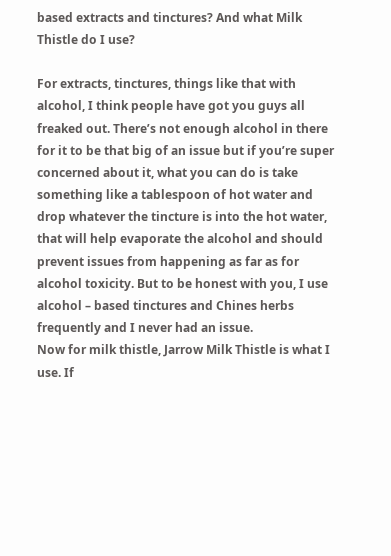based extracts and tinctures? And what Milk Thistle do I use?

For extracts, tinctures, things like that with alcohol, I think people have got you guys all freaked out. There’s not enough alcohol in there for it to be that big of an issue but if you’re super concerned about it, what you can do is take something like a tablespoon of hot water and drop whatever the tincture is into the hot water, that will help evaporate the alcohol and should prevent issues from happening as far as for alcohol toxicity. But to be honest with you, I use alcohol – based tinctures and Chines herbs frequently and I never had an issue.
Now for milk thistle, Jarrow Milk Thistle is what I use. If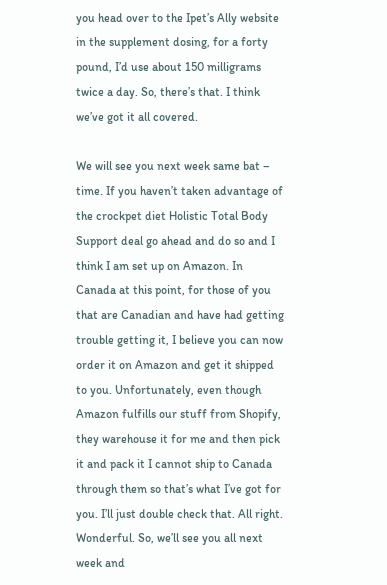you head over to the Ipet’s Ally website in the supplement dosing, for a forty pound, I’d use about 150 milligrams twice a day. So, there’s that. I think we’ve got it all covered.

We will see you next week same bat – time. If you haven’t taken advantage of the crockpet diet Holistic Total Body Support deal go ahead and do so and I think I am set up on Amazon. In Canada at this point, for those of you that are Canadian and have had getting trouble getting it, I believe you can now order it on Amazon and get it shipped to you. Unfortunately, even though Amazon fulfills our stuff from Shopify, they warehouse it for me and then pick it and pack it I cannot ship to Canada through them so that’s what I’ve got for you. I’ll just double check that. All right. Wonderful. So, we’ll see you all next week and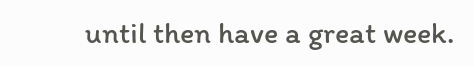until then have a great week.